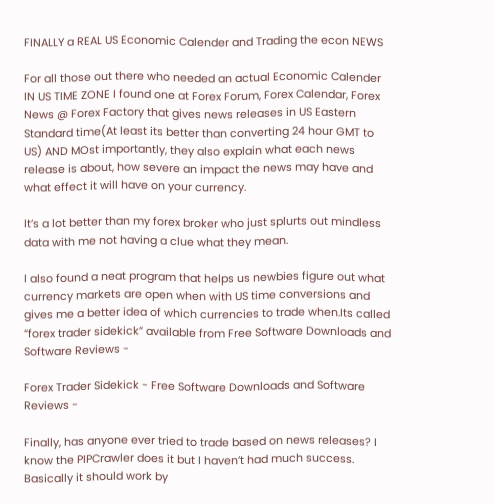FINALLY a REAL US Economic Calender and Trading the econ NEWS

For all those out there who needed an actual Economic Calender IN US TIME ZONE I found one at Forex Forum, Forex Calendar, Forex News @ Forex Factory that gives news releases in US Eastern Standard time(At least its better than converting 24 hour GMT to US) AND MOst importantly, they also explain what each news release is about, how severe an impact the news may have and what effect it will have on your currency.

It’s a lot better than my forex broker who just splurts out mindless data with me not having a clue what they mean.

I also found a neat program that helps us newbies figure out what currency markets are open when with US time conversions and gives me a better idea of which currencies to trade when.Its called “forex trader sidekick” available from Free Software Downloads and Software Reviews -

Forex Trader Sidekick - Free Software Downloads and Software Reviews -

Finally, has anyone ever tried to trade based on news releases? I know the PIPCrawler does it but I haven’t had much success. Basically it should work by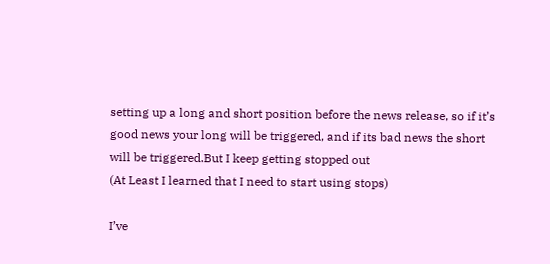setting up a long and short position before the news release, so if it’s good news your long will be triggered, and if its bad news the short will be triggered.But I keep getting stopped out
(At Least I learned that I need to start using stops)

I’ve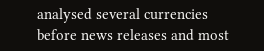analysed several currencies before news releases and most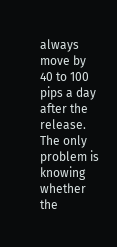always move by 40 to 100 pips a day after the release. The only problem is knowing whether the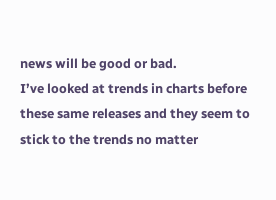news will be good or bad.
I’ve looked at trends in charts before these same releases and they seem to stick to the trends no matter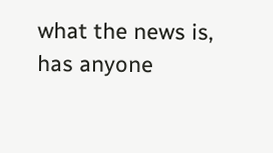what the news is, has anyone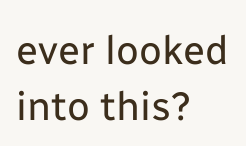ever looked into this?